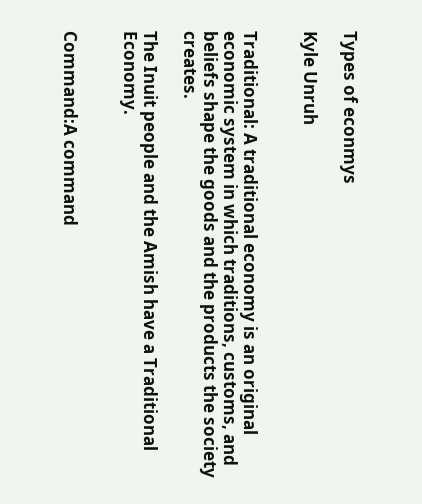Types of econmys

Kyle Unruh


Traditional: A traditional economy is an original economic system in which traditions, customs, and beliefs shape the goods and the products the society creates.

The Inuit people and the Amish have a Traditional Economy.


Command:A command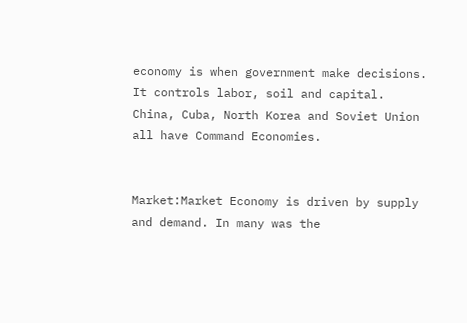economy is when government make decisions. It controls labor, soil and capital. China, Cuba, North Korea and Soviet Union all have Command Economies.


Market:Market Economy is driven by supply and demand. In many was the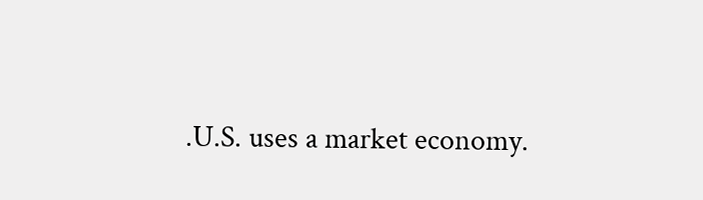.U.S. uses a market economy.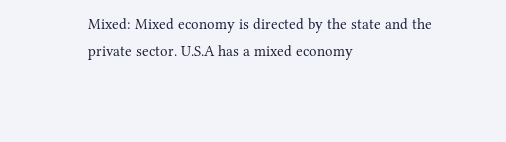Mixed: Mixed economy is directed by the state and the private sector. U.S.A has a mixed economy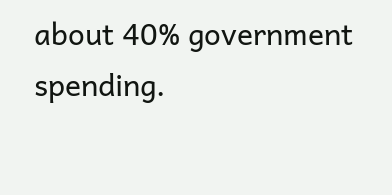about 40% government spending.